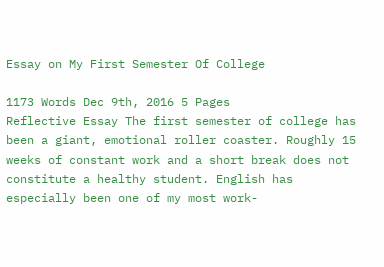Essay on My First Semester Of College

1173 Words Dec 9th, 2016 5 Pages
Reflective Essay The first semester of college has been a giant, emotional roller coaster. Roughly 15 weeks of constant work and a short break does not constitute a healthy student. English has especially been one of my most work-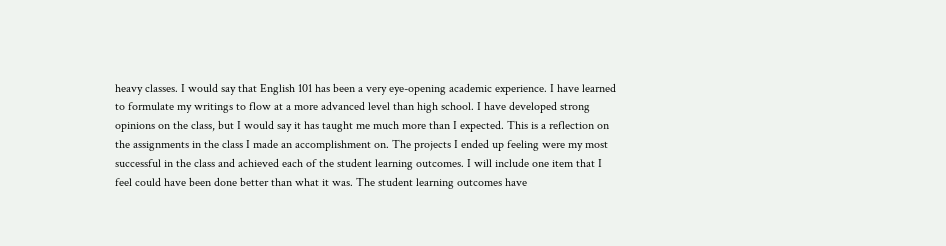heavy classes. I would say that English 101 has been a very eye-opening academic experience. I have learned to formulate my writings to flow at a more advanced level than high school. I have developed strong opinions on the class, but I would say it has taught me much more than I expected. This is a reflection on the assignments in the class I made an accomplishment on. The projects I ended up feeling were my most successful in the class and achieved each of the student learning outcomes. I will include one item that I feel could have been done better than what it was. The student learning outcomes have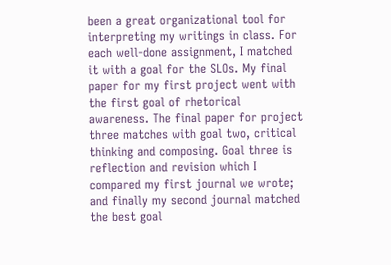been a great organizational tool for interpreting my writings in class. For each well-done assignment, I matched it with a goal for the SLOs. My final paper for my first project went with the first goal of rhetorical awareness. The final paper for project three matches with goal two, critical thinking and composing. Goal three is reflection and revision which I compared my first journal we wrote; and finally my second journal matched the best goal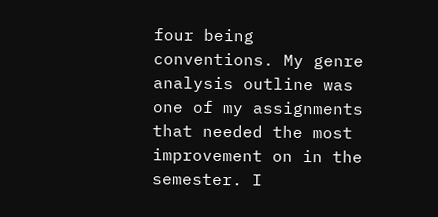four being conventions. My genre analysis outline was one of my assignments that needed the most improvement on in the semester. I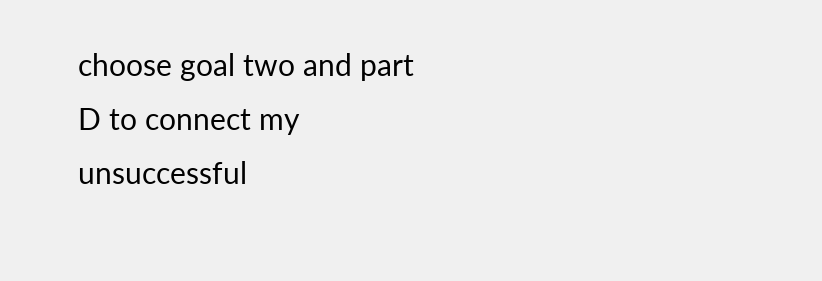choose goal two and part D to connect my unsuccessful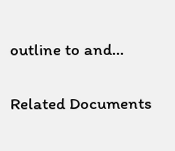outline to and…

Related Documents